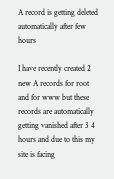A record is getting deleted automatically after few hours

I have recently created 2 new A records for root and for www but these records are automatically getting vanished after 3 4 hours and due to this my site is facing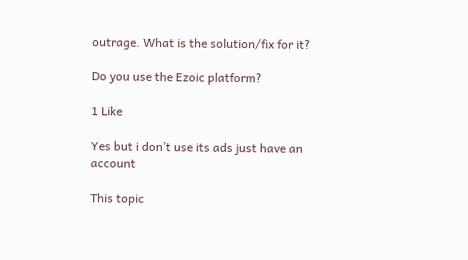outrage. What is the solution/fix for it?

Do you use the Ezoic platform?

1 Like

Yes but i don’t use its ads just have an account

This topic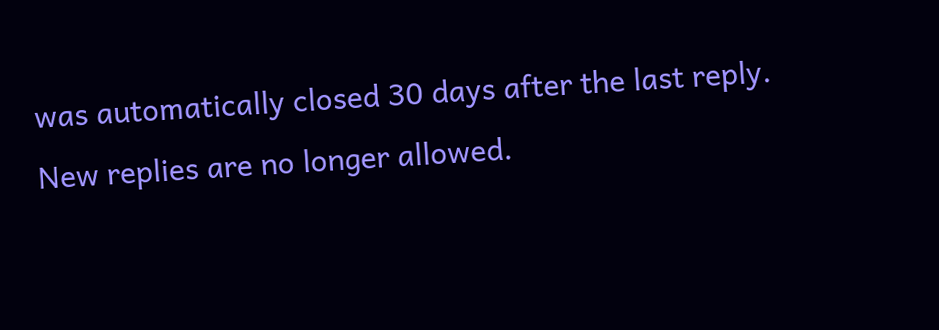was automatically closed 30 days after the last reply. New replies are no longer allowed.